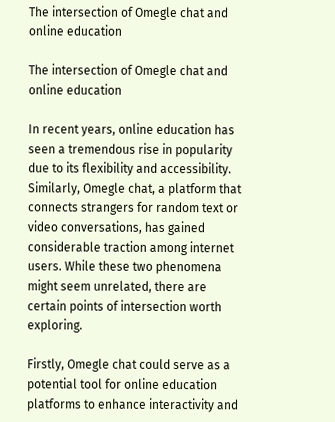The intersection of Omegle chat and online education

The intersection of Omegle chat and online education

In recent years, online education has seen a tremendous rise in popularity due to its flexibility and accessibility. Similarly, Omegle chat, a platform that connects strangers for random text or video conversations, has gained considerable traction among internet users. While these two phenomena might seem unrelated, there are certain points of intersection worth exploring.

Firstly, Omegle chat could serve as a potential tool for online education platforms to enhance interactivity and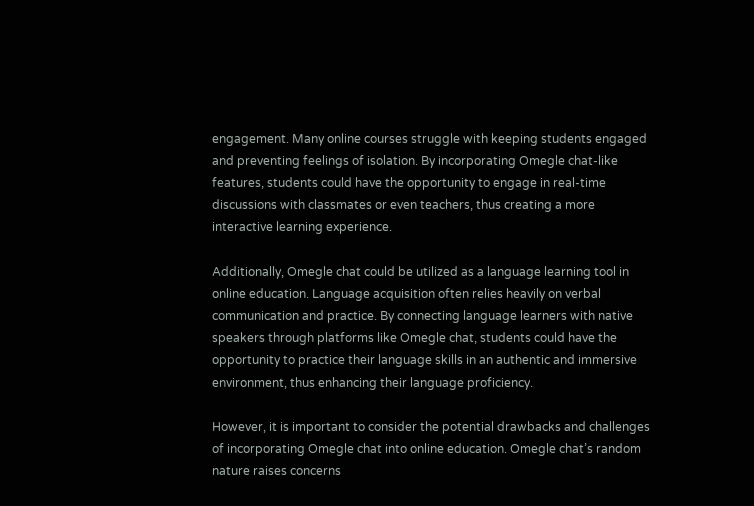engagement. Many online courses struggle with keeping students engaged and preventing feelings of isolation. By incorporating Omegle chat-like features, students could have the opportunity to engage in real-time discussions with classmates or even teachers, thus creating a more interactive learning experience.

Additionally, Omegle chat could be utilized as a language learning tool in online education. Language acquisition often relies heavily on verbal communication and practice. By connecting language learners with native speakers through platforms like Omegle chat, students could have the opportunity to practice their language skills in an authentic and immersive environment, thus enhancing their language proficiency.

However, it is important to consider the potential drawbacks and challenges of incorporating Omegle chat into online education. Omegle chat’s random nature raises concerns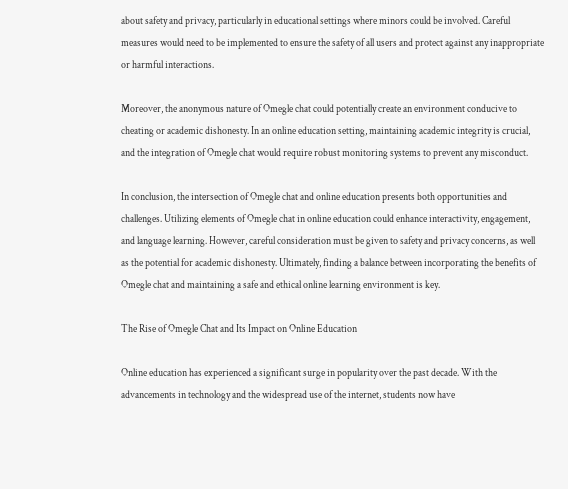about safety and privacy, particularly in educational settings where minors could be involved. Careful measures would need to be implemented to ensure the safety of all users and protect against any inappropriate or harmful interactions.

Moreover, the anonymous nature of Omegle chat could potentially create an environment conducive to cheating or academic dishonesty. In an online education setting, maintaining academic integrity is crucial, and the integration of Omegle chat would require robust monitoring systems to prevent any misconduct.

In conclusion, the intersection of Omegle chat and online education presents both opportunities and challenges. Utilizing elements of Omegle chat in online education could enhance interactivity, engagement, and language learning. However, careful consideration must be given to safety and privacy concerns, as well as the potential for academic dishonesty. Ultimately, finding a balance between incorporating the benefits of Omegle chat and maintaining a safe and ethical online learning environment is key.

The Rise of Omegle Chat and Its Impact on Online Education

Online education has experienced a significant surge in popularity over the past decade. With the advancements in technology and the widespread use of the internet, students now have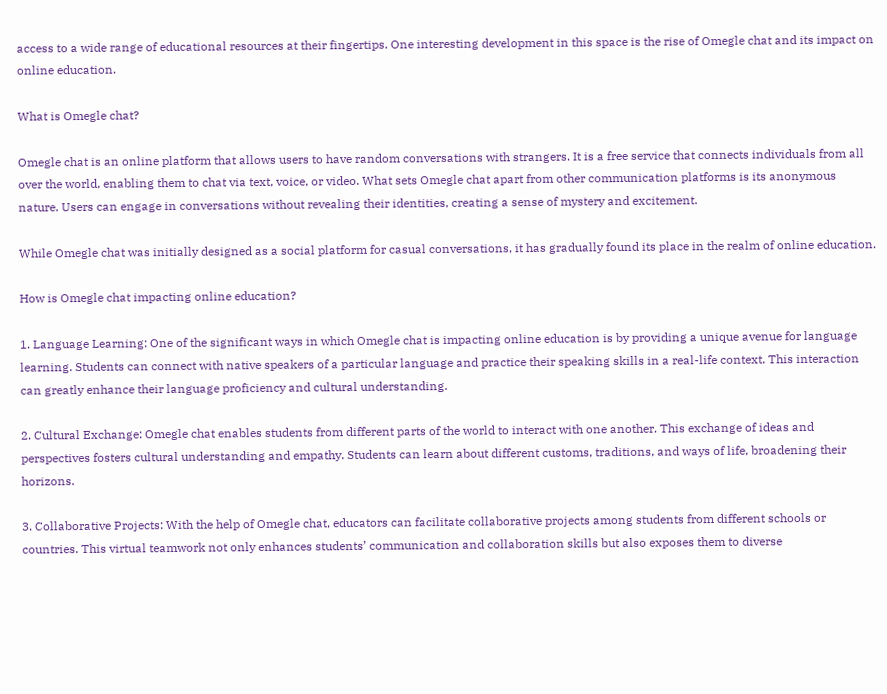access to a wide range of educational resources at their fingertips. One interesting development in this space is the rise of Omegle chat and its impact on online education.

What is Omegle chat?

Omegle chat is an online platform that allows users to have random conversations with strangers. It is a free service that connects individuals from all over the world, enabling them to chat via text, voice, or video. What sets Omegle chat apart from other communication platforms is its anonymous nature. Users can engage in conversations without revealing their identities, creating a sense of mystery and excitement.

While Omegle chat was initially designed as a social platform for casual conversations, it has gradually found its place in the realm of online education.

How is Omegle chat impacting online education?

1. Language Learning: One of the significant ways in which Omegle chat is impacting online education is by providing a unique avenue for language learning. Students can connect with native speakers of a particular language and practice their speaking skills in a real-life context. This interaction can greatly enhance their language proficiency and cultural understanding.

2. Cultural Exchange: Omegle chat enables students from different parts of the world to interact with one another. This exchange of ideas and perspectives fosters cultural understanding and empathy. Students can learn about different customs, traditions, and ways of life, broadening their horizons.

3. Collaborative Projects: With the help of Omegle chat, educators can facilitate collaborative projects among students from different schools or countries. This virtual teamwork not only enhances students’ communication and collaboration skills but also exposes them to diverse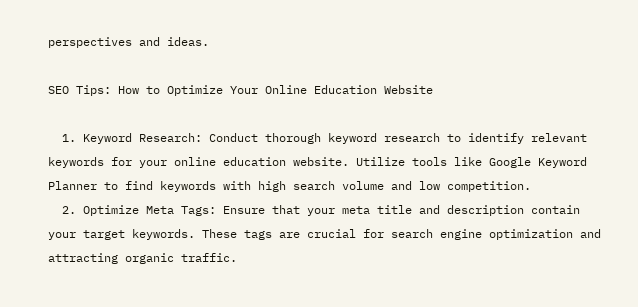perspectives and ideas.

SEO Tips: How to Optimize Your Online Education Website

  1. Keyword Research: Conduct thorough keyword research to identify relevant keywords for your online education website. Utilize tools like Google Keyword Planner to find keywords with high search volume and low competition.
  2. Optimize Meta Tags: Ensure that your meta title and description contain your target keywords. These tags are crucial for search engine optimization and attracting organic traffic.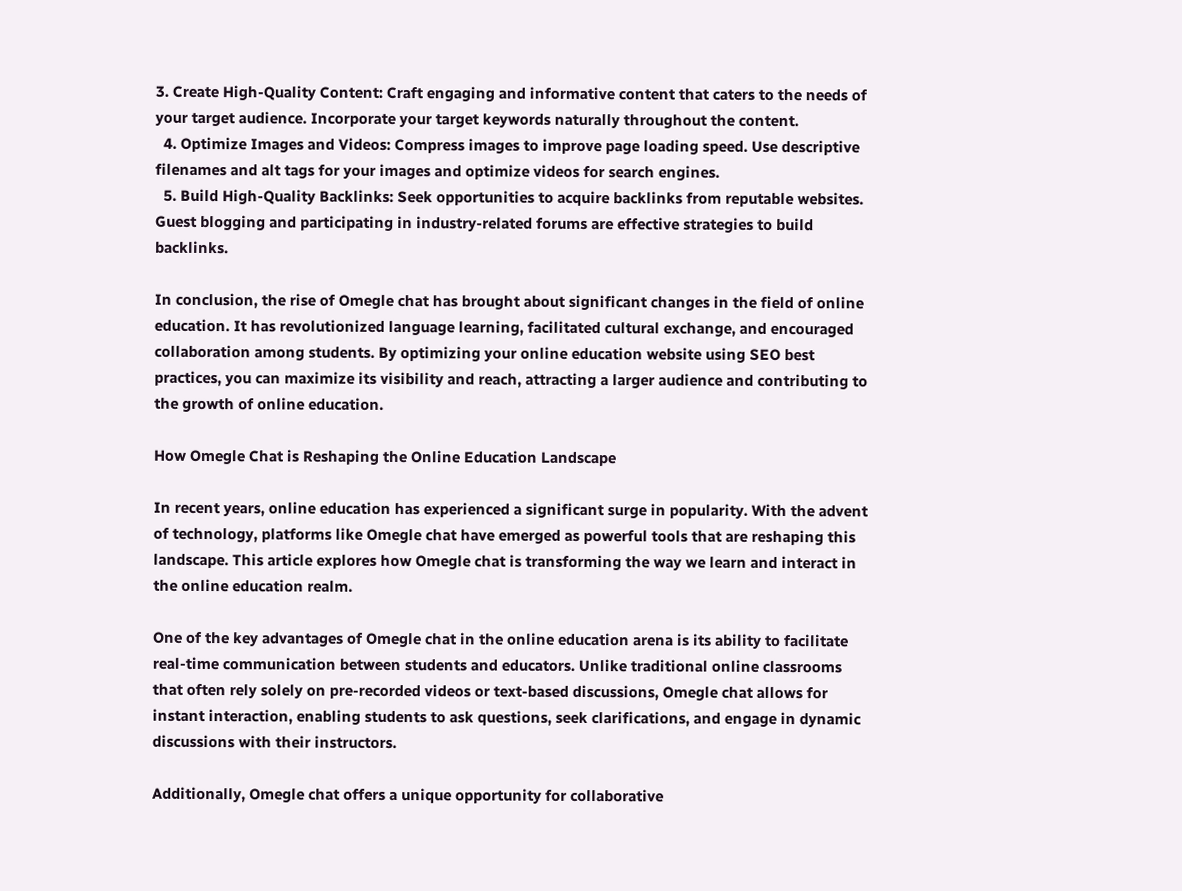3. Create High-Quality Content: Craft engaging and informative content that caters to the needs of your target audience. Incorporate your target keywords naturally throughout the content.
  4. Optimize Images and Videos: Compress images to improve page loading speed. Use descriptive filenames and alt tags for your images and optimize videos for search engines.
  5. Build High-Quality Backlinks: Seek opportunities to acquire backlinks from reputable websites. Guest blogging and participating in industry-related forums are effective strategies to build backlinks.

In conclusion, the rise of Omegle chat has brought about significant changes in the field of online education. It has revolutionized language learning, facilitated cultural exchange, and encouraged collaboration among students. By optimizing your online education website using SEO best practices, you can maximize its visibility and reach, attracting a larger audience and contributing to the growth of online education.

How Omegle Chat is Reshaping the Online Education Landscape

In recent years, online education has experienced a significant surge in popularity. With the advent of technology, platforms like Omegle chat have emerged as powerful tools that are reshaping this landscape. This article explores how Omegle chat is transforming the way we learn and interact in the online education realm.

One of the key advantages of Omegle chat in the online education arena is its ability to facilitate real-time communication between students and educators. Unlike traditional online classrooms that often rely solely on pre-recorded videos or text-based discussions, Omegle chat allows for instant interaction, enabling students to ask questions, seek clarifications, and engage in dynamic discussions with their instructors.

Additionally, Omegle chat offers a unique opportunity for collaborative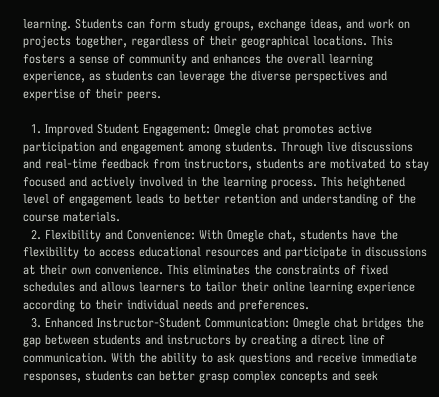learning. Students can form study groups, exchange ideas, and work on projects together, regardless of their geographical locations. This fosters a sense of community and enhances the overall learning experience, as students can leverage the diverse perspectives and expertise of their peers.

  1. Improved Student Engagement: Omegle chat promotes active participation and engagement among students. Through live discussions and real-time feedback from instructors, students are motivated to stay focused and actively involved in the learning process. This heightened level of engagement leads to better retention and understanding of the course materials.
  2. Flexibility and Convenience: With Omegle chat, students have the flexibility to access educational resources and participate in discussions at their own convenience. This eliminates the constraints of fixed schedules and allows learners to tailor their online learning experience according to their individual needs and preferences.
  3. Enhanced Instructor-Student Communication: Omegle chat bridges the gap between students and instructors by creating a direct line of communication. With the ability to ask questions and receive immediate responses, students can better grasp complex concepts and seek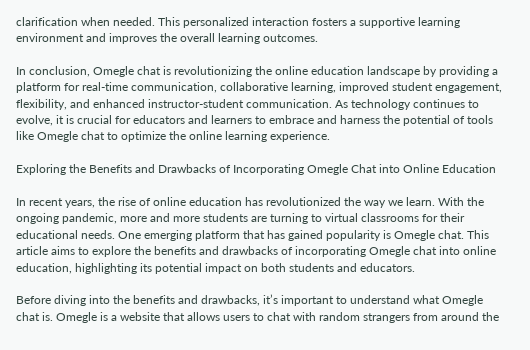clarification when needed. This personalized interaction fosters a supportive learning environment and improves the overall learning outcomes.

In conclusion, Omegle chat is revolutionizing the online education landscape by providing a platform for real-time communication, collaborative learning, improved student engagement, flexibility, and enhanced instructor-student communication. As technology continues to evolve, it is crucial for educators and learners to embrace and harness the potential of tools like Omegle chat to optimize the online learning experience.

Exploring the Benefits and Drawbacks of Incorporating Omegle Chat into Online Education

In recent years, the rise of online education has revolutionized the way we learn. With the ongoing pandemic, more and more students are turning to virtual classrooms for their educational needs. One emerging platform that has gained popularity is Omegle chat. This article aims to explore the benefits and drawbacks of incorporating Omegle chat into online education, highlighting its potential impact on both students and educators.

Before diving into the benefits and drawbacks, it’s important to understand what Omegle chat is. Omegle is a website that allows users to chat with random strangers from around the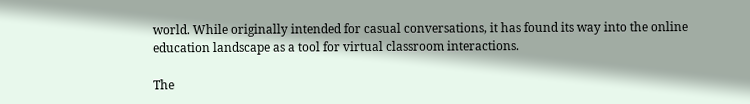world. While originally intended for casual conversations, it has found its way into the online education landscape as a tool for virtual classroom interactions.

The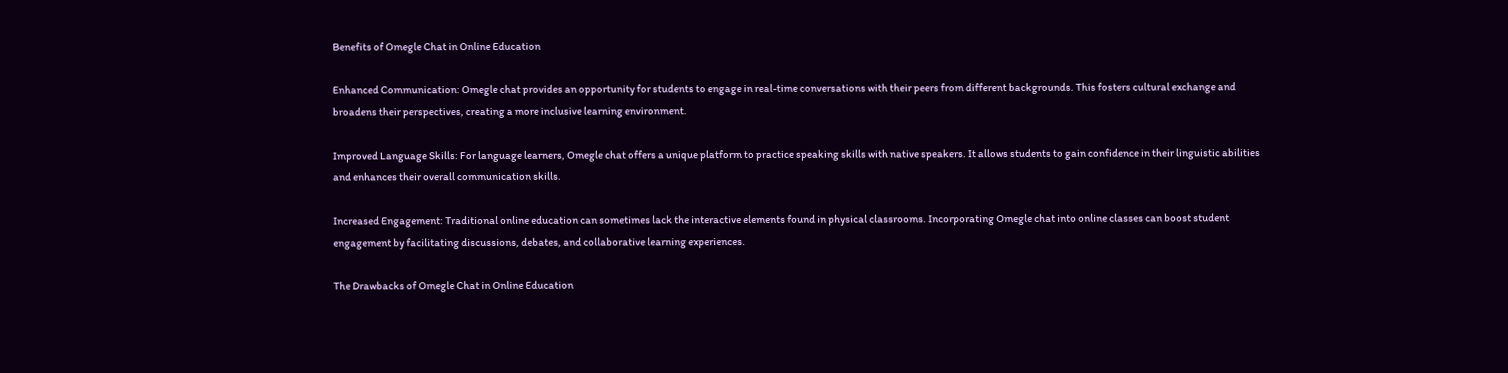Benefits of Omegle Chat in Online Education

Enhanced Communication: Omegle chat provides an opportunity for students to engage in real-time conversations with their peers from different backgrounds. This fosters cultural exchange and broadens their perspectives, creating a more inclusive learning environment.

Improved Language Skills: For language learners, Omegle chat offers a unique platform to practice speaking skills with native speakers. It allows students to gain confidence in their linguistic abilities and enhances their overall communication skills.

Increased Engagement: Traditional online education can sometimes lack the interactive elements found in physical classrooms. Incorporating Omegle chat into online classes can boost student engagement by facilitating discussions, debates, and collaborative learning experiences.

The Drawbacks of Omegle Chat in Online Education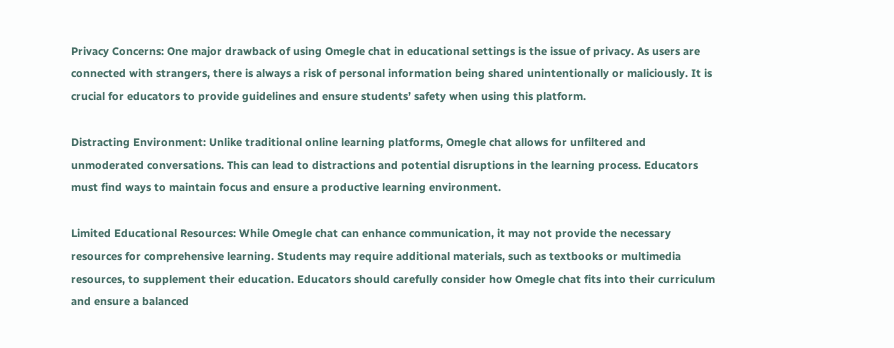Privacy Concerns: One major drawback of using Omegle chat in educational settings is the issue of privacy. As users are connected with strangers, there is always a risk of personal information being shared unintentionally or maliciously. It is crucial for educators to provide guidelines and ensure students’ safety when using this platform.

Distracting Environment: Unlike traditional online learning platforms, Omegle chat allows for unfiltered and unmoderated conversations. This can lead to distractions and potential disruptions in the learning process. Educators must find ways to maintain focus and ensure a productive learning environment.

Limited Educational Resources: While Omegle chat can enhance communication, it may not provide the necessary resources for comprehensive learning. Students may require additional materials, such as textbooks or multimedia resources, to supplement their education. Educators should carefully consider how Omegle chat fits into their curriculum and ensure a balanced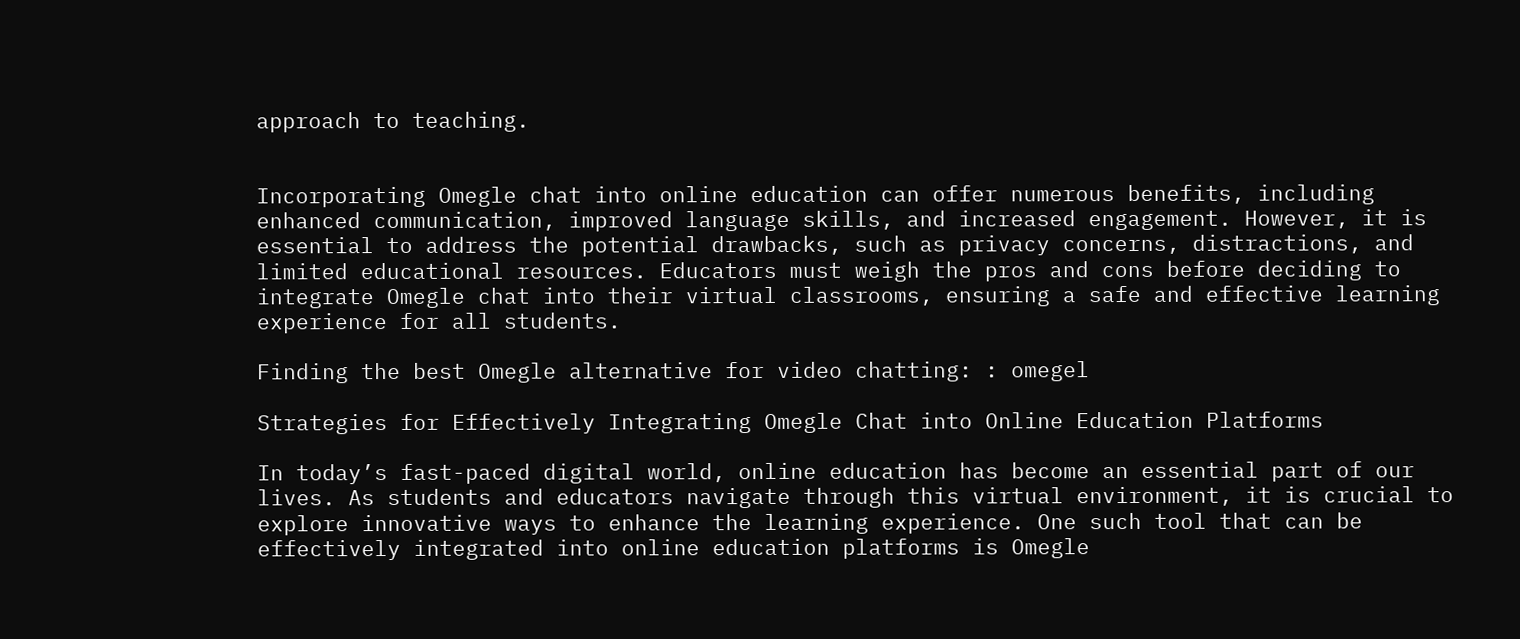approach to teaching.


Incorporating Omegle chat into online education can offer numerous benefits, including enhanced communication, improved language skills, and increased engagement. However, it is essential to address the potential drawbacks, such as privacy concerns, distractions, and limited educational resources. Educators must weigh the pros and cons before deciding to integrate Omegle chat into their virtual classrooms, ensuring a safe and effective learning experience for all students.

Finding the best Omegle alternative for video chatting: : omegel

Strategies for Effectively Integrating Omegle Chat into Online Education Platforms

In today’s fast-paced digital world, online education has become an essential part of our lives. As students and educators navigate through this virtual environment, it is crucial to explore innovative ways to enhance the learning experience. One such tool that can be effectively integrated into online education platforms is Omegle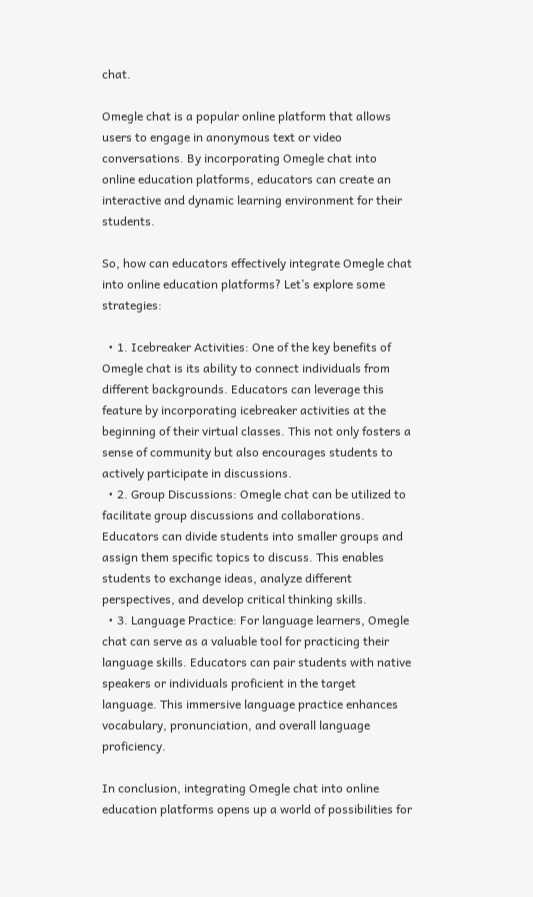chat.

Omegle chat is a popular online platform that allows users to engage in anonymous text or video conversations. By incorporating Omegle chat into online education platforms, educators can create an interactive and dynamic learning environment for their students.

So, how can educators effectively integrate Omegle chat into online education platforms? Let’s explore some strategies:

  • 1. Icebreaker Activities: One of the key benefits of Omegle chat is its ability to connect individuals from different backgrounds. Educators can leverage this feature by incorporating icebreaker activities at the beginning of their virtual classes. This not only fosters a sense of community but also encourages students to actively participate in discussions.
  • 2. Group Discussions: Omegle chat can be utilized to facilitate group discussions and collaborations. Educators can divide students into smaller groups and assign them specific topics to discuss. This enables students to exchange ideas, analyze different perspectives, and develop critical thinking skills.
  • 3. Language Practice: For language learners, Omegle chat can serve as a valuable tool for practicing their language skills. Educators can pair students with native speakers or individuals proficient in the target language. This immersive language practice enhances vocabulary, pronunciation, and overall language proficiency.

In conclusion, integrating Omegle chat into online education platforms opens up a world of possibilities for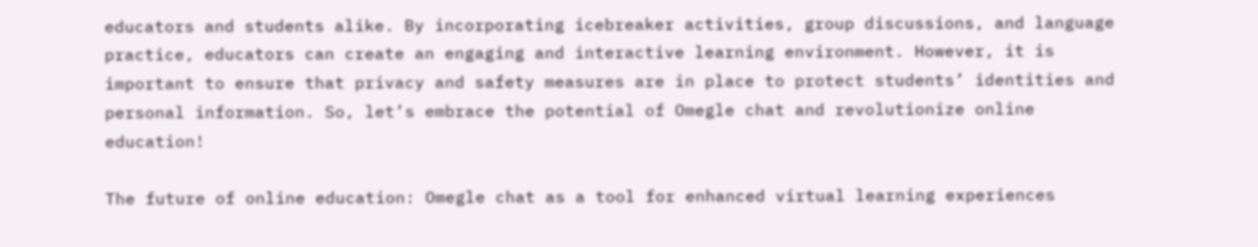educators and students alike. By incorporating icebreaker activities, group discussions, and language practice, educators can create an engaging and interactive learning environment. However, it is important to ensure that privacy and safety measures are in place to protect students’ identities and personal information. So, let’s embrace the potential of Omegle chat and revolutionize online education!

The future of online education: Omegle chat as a tool for enhanced virtual learning experiences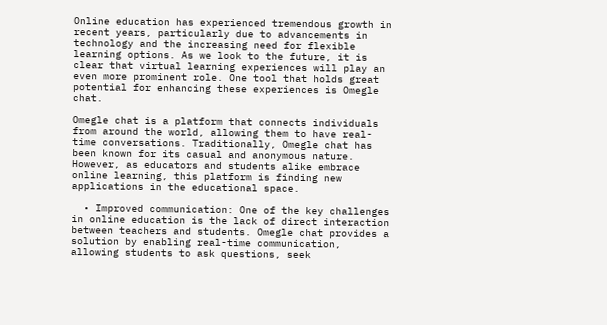Online education has experienced tremendous growth in recent years, particularly due to advancements in technology and the increasing need for flexible learning options. As we look to the future, it is clear that virtual learning experiences will play an even more prominent role. One tool that holds great potential for enhancing these experiences is Omegle chat.

Omegle chat is a platform that connects individuals from around the world, allowing them to have real-time conversations. Traditionally, Omegle chat has been known for its casual and anonymous nature. However, as educators and students alike embrace online learning, this platform is finding new applications in the educational space.

  • Improved communication: One of the key challenges in online education is the lack of direct interaction between teachers and students. Omegle chat provides a solution by enabling real-time communication, allowing students to ask questions, seek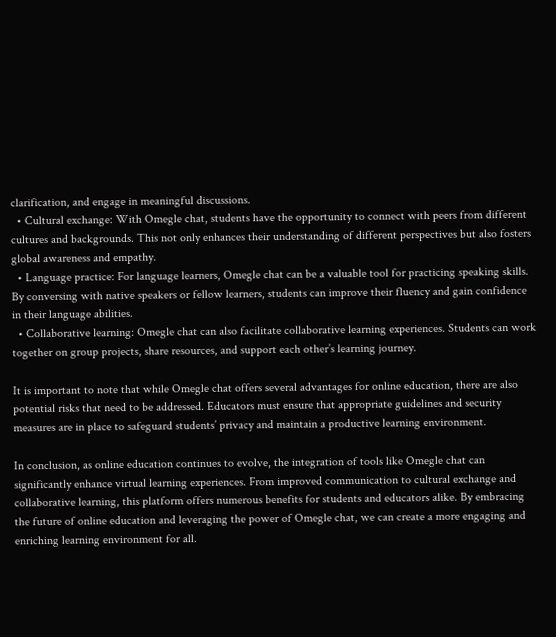clarification, and engage in meaningful discussions.
  • Cultural exchange: With Omegle chat, students have the opportunity to connect with peers from different cultures and backgrounds. This not only enhances their understanding of different perspectives but also fosters global awareness and empathy.
  • Language practice: For language learners, Omegle chat can be a valuable tool for practicing speaking skills. By conversing with native speakers or fellow learners, students can improve their fluency and gain confidence in their language abilities.
  • Collaborative learning: Omegle chat can also facilitate collaborative learning experiences. Students can work together on group projects, share resources, and support each other’s learning journey.

It is important to note that while Omegle chat offers several advantages for online education, there are also potential risks that need to be addressed. Educators must ensure that appropriate guidelines and security measures are in place to safeguard students’ privacy and maintain a productive learning environment.

In conclusion, as online education continues to evolve, the integration of tools like Omegle chat can significantly enhance virtual learning experiences. From improved communication to cultural exchange and collaborative learning, this platform offers numerous benefits for students and educators alike. By embracing the future of online education and leveraging the power of Omegle chat, we can create a more engaging and enriching learning environment for all.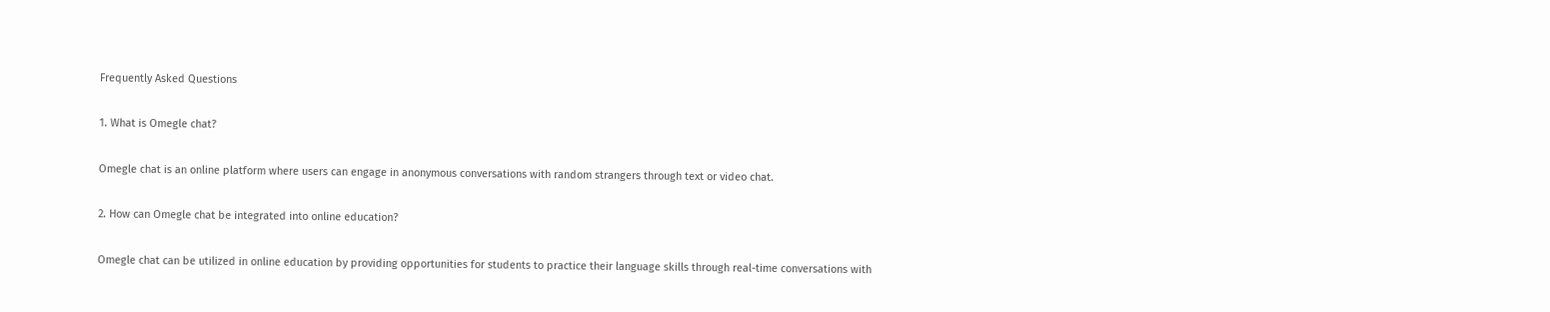Frequently Asked Questions

1. What is Omegle chat?

Omegle chat is an online platform where users can engage in anonymous conversations with random strangers through text or video chat.

2. How can Omegle chat be integrated into online education?

Omegle chat can be utilized in online education by providing opportunities for students to practice their language skills through real-time conversations with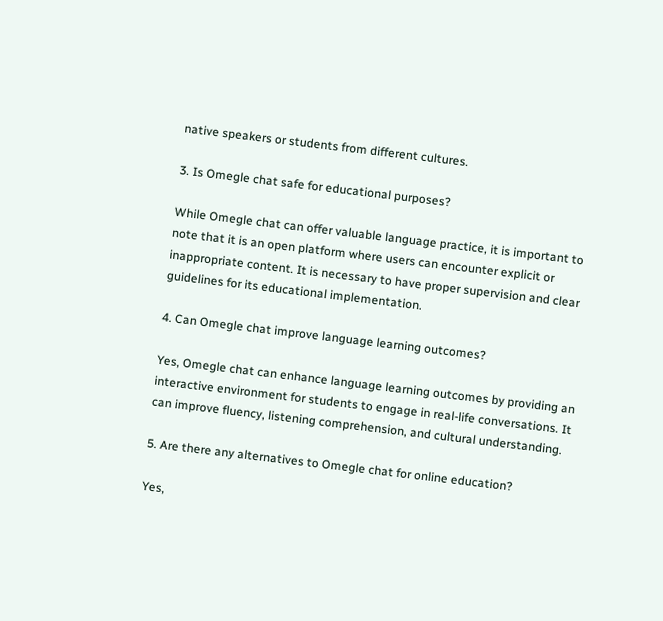native speakers or students from different cultures.

3. Is Omegle chat safe for educational purposes?

While Omegle chat can offer valuable language practice, it is important to note that it is an open platform where users can encounter explicit or inappropriate content. It is necessary to have proper supervision and clear guidelines for its educational implementation.

4. Can Omegle chat improve language learning outcomes?

Yes, Omegle chat can enhance language learning outcomes by providing an interactive environment for students to engage in real-life conversations. It can improve fluency, listening comprehension, and cultural understanding.

5. Are there any alternatives to Omegle chat for online education?

Yes,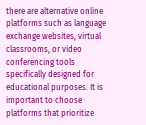there are alternative online platforms such as language exchange websites, virtual classrooms, or video conferencing tools specifically designed for educational purposes. It is important to choose platforms that prioritize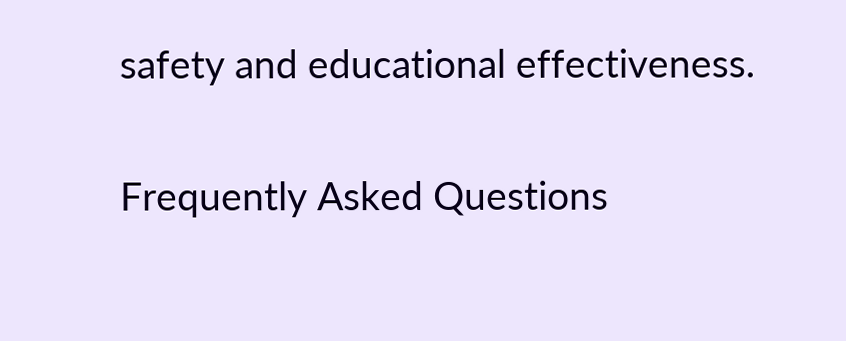safety and educational effectiveness.

Frequently Asked Questions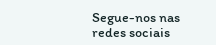Segue-nos nas redes sociais